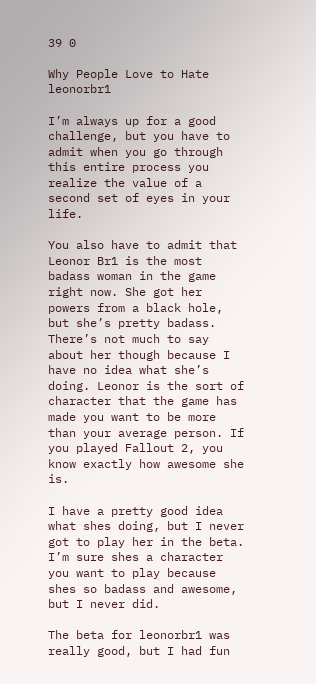39 0

Why People Love to Hate leonorbr1

I’m always up for a good challenge, but you have to admit when you go through this entire process you realize the value of a second set of eyes in your life.

You also have to admit that Leonor Br1 is the most badass woman in the game right now. She got her powers from a black hole, but she’s pretty badass. There’s not much to say about her though because I have no idea what she’s doing. Leonor is the sort of character that the game has made you want to be more than your average person. If you played Fallout 2, you know exactly how awesome she is.

I have a pretty good idea what shes doing, but I never got to play her in the beta. I’m sure shes a character you want to play because shes so badass and awesome, but I never did.

The beta for leonorbr1 was really good, but I had fun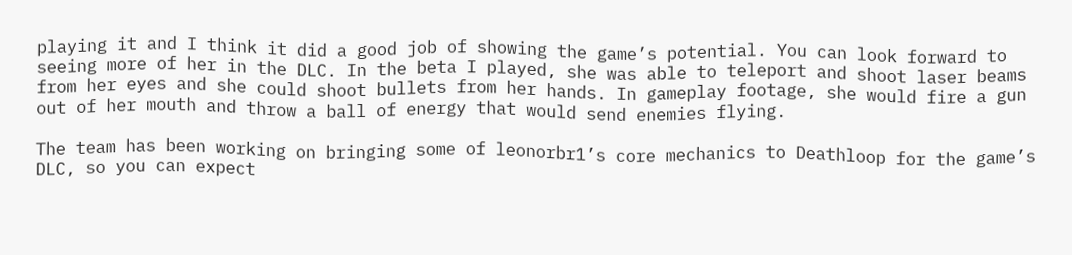playing it and I think it did a good job of showing the game’s potential. You can look forward to seeing more of her in the DLC. In the beta I played, she was able to teleport and shoot laser beams from her eyes and she could shoot bullets from her hands. In gameplay footage, she would fire a gun out of her mouth and throw a ball of energy that would send enemies flying.

The team has been working on bringing some of leonorbr1’s core mechanics to Deathloop for the game’s DLC, so you can expect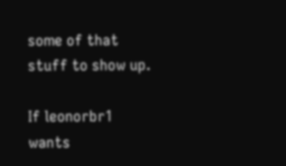some of that stuff to show up.

If leonorbr1 wants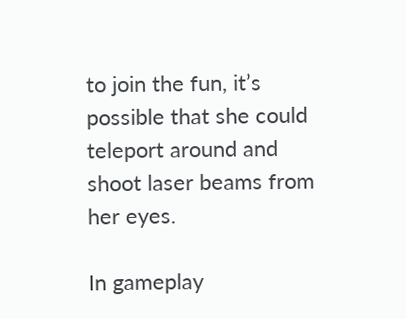to join the fun, it’s possible that she could teleport around and shoot laser beams from her eyes.

In gameplay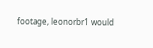footage, leonorbr1 would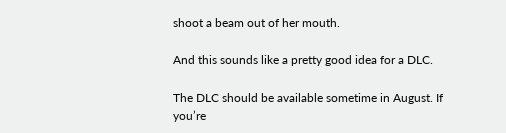shoot a beam out of her mouth.

And this sounds like a pretty good idea for a DLC.

The DLC should be available sometime in August. If you’re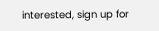interested, sign up for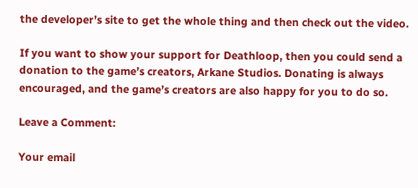the developer’s site to get the whole thing and then check out the video.

If you want to show your support for Deathloop, then you could send a donation to the game’s creators, Arkane Studios. Donating is always encouraged, and the game’s creators are also happy for you to do so.

Leave a Comment:

Your email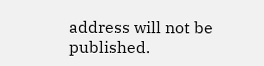address will not be published.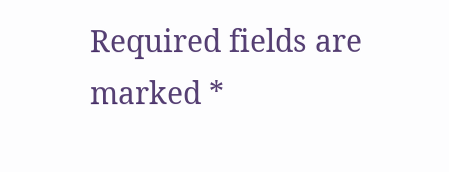Required fields are marked *